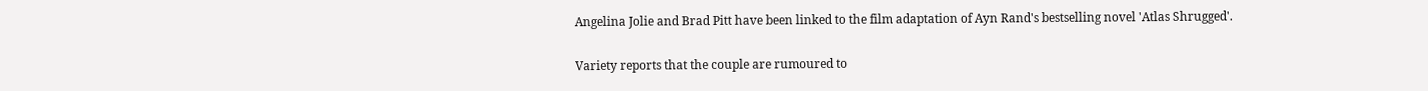Angelina Jolie and Brad Pitt have been linked to the film adaptation of Ayn Rand's bestselling novel 'Atlas Shrugged'.

Variety reports that the couple are rumoured to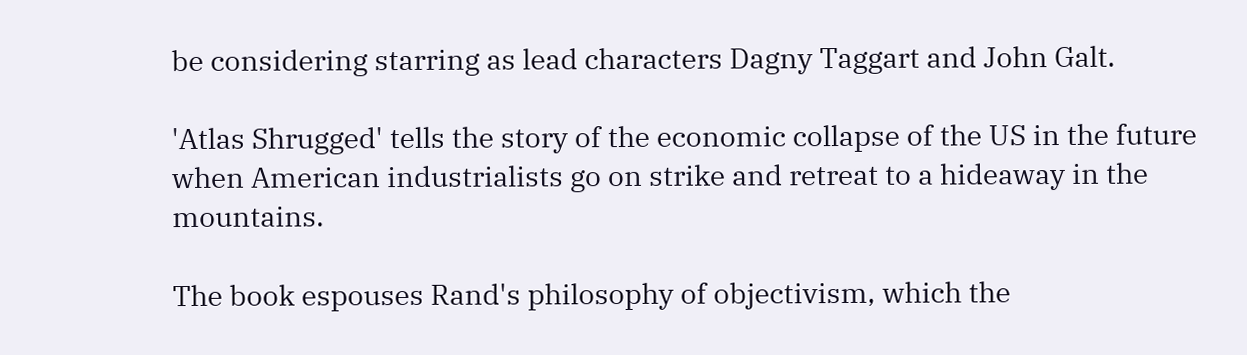be considering starring as lead characters Dagny Taggart and John Galt.

'Atlas Shrugged' tells the story of the economic collapse of the US in the future when American industrialists go on strike and retreat to a hideaway in the mountains.

The book espouses Rand's philosophy of objectivism, which the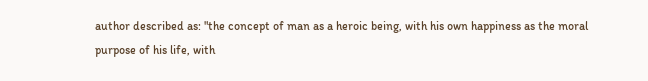author described as: "the concept of man as a heroic being, with his own happiness as the moral purpose of his life, with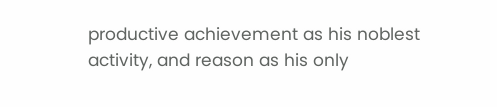productive achievement as his noblest activity, and reason as his only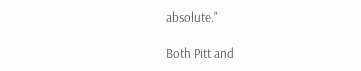absolute."

Both Pitt and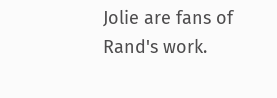Jolie are fans of Rand's work.